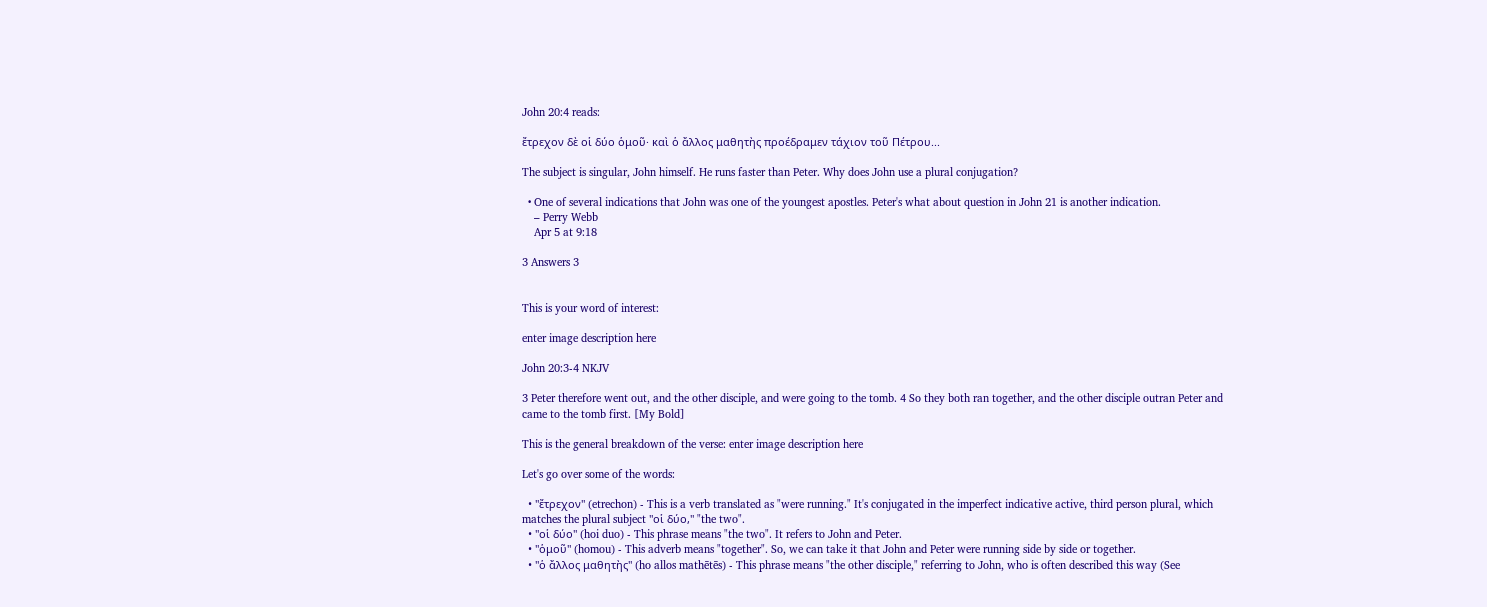John 20:4 reads:

ἔτρεχον δὲ οἱ δύο ὁμοῦ· καὶ ὁ ἄλλος μαθητὴς προέδραμεν τάχιον τοῦ Πέτρου...

The subject is singular, John himself. He runs faster than Peter. Why does John use a plural conjugation?

  • One of several indications that John was one of the youngest apostles. Peter's what about question in John 21 is another indication.
    – Perry Webb
    Apr 5 at 9:18

3 Answers 3


This is your word of interest:

enter image description here

John 20:3-4 NKJV

3 Peter therefore went out, and the other disciple, and were going to the tomb. 4 So they both ran together, and the other disciple outran Peter and came to the tomb first. [My Bold]

This is the general breakdown of the verse: enter image description here

Let's go over some of the words:

  • "ἔτρεχον" (etrechon) - This is a verb translated as "were running." It's conjugated in the imperfect indicative active, third person plural, which matches the plural subject "οἱ δύο," "the two".
  • "οἱ δύο" (hoi duo) - This phrase means "the two". It refers to John and Peter.
  • "ὁμοῦ" (homou) - This adverb means "together". So, we can take it that John and Peter were running side by side or together.
  • "ὁ ἄλλος μαθητὴς" (ho allos mathētēs) - This phrase means "the other disciple," referring to John, who is often described this way (See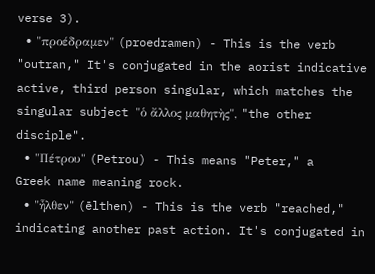verse 3).
  • "προέδραμεν" (proedramen) - This is the verb "outran," It's conjugated in the aorist indicative active, third person singular, which matches the singular subject "ὁ ἄλλος μαθητὴς", "the other disciple".
  • "Πέτρου" (Petrou) - This means "Peter," a Greek name meaning rock.
  • "ἦλθεν" (ēlthen) - This is the verb "reached," indicating another past action. It's conjugated in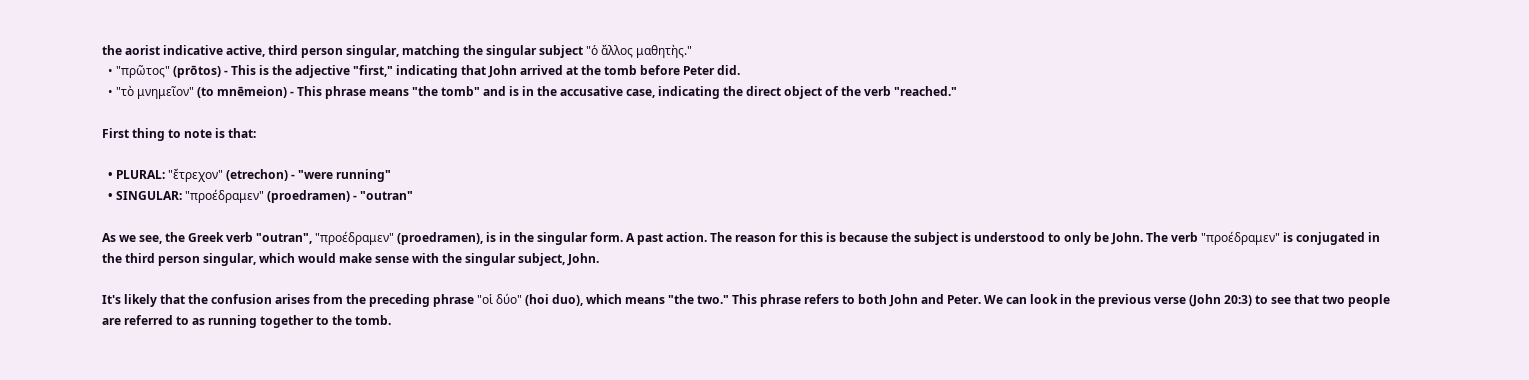the aorist indicative active, third person singular, matching the singular subject "ὁ ἄλλος μαθητὴς."
  • "πρῶτος" (prōtos) - This is the adjective "first," indicating that John arrived at the tomb before Peter did.
  • "τὸ μνημεῖον" (to mnēmeion) - This phrase means "the tomb" and is in the accusative case, indicating the direct object of the verb "reached."

First thing to note is that:

  • PLURAL: "ἔτρεχον" (etrechon) - "were running"
  • SINGULAR: "προέδραμεν" (proedramen) - "outran"

As we see, the Greek verb "outran", "προέδραμεν" (proedramen), is in the singular form. A past action. The reason for this is because the subject is understood to only be John. The verb "προέδραμεν" is conjugated in the third person singular, which would make sense with the singular subject, John.

It's likely that the confusion arises from the preceding phrase "οἱ δύο" (hoi duo), which means "the two." This phrase refers to both John and Peter. We can look in the previous verse (John 20:3) to see that two people are referred to as running together to the tomb.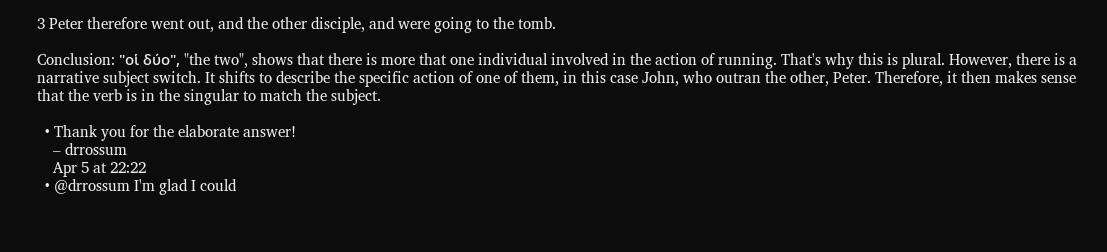3 Peter therefore went out, and the other disciple, and were going to the tomb.

Conclusion: "οἱ δύο", "the two", shows that there is more that one individual involved in the action of running. That's why this is plural. However, there is a narrative subject switch. It shifts to describe the specific action of one of them, in this case John, who outran the other, Peter. Therefore, it then makes sense that the verb is in the singular to match the subject.

  • Thank you for the elaborate answer!
    – drrossum
    Apr 5 at 22:22
  • @drrossum I'm glad I could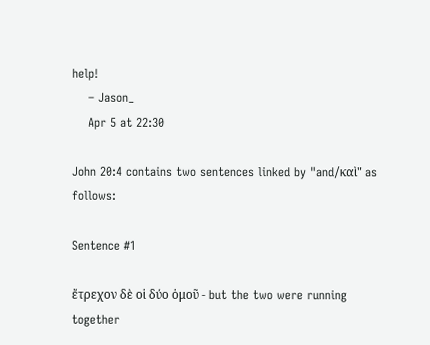help!
    – Jason_
    Apr 5 at 22:30

John 20:4 contains two sentences linked by "and/καὶ" as follows:

Sentence #1

ἔτρεχον δὲ οἱ δύο ὁμοῦ - but the two were running together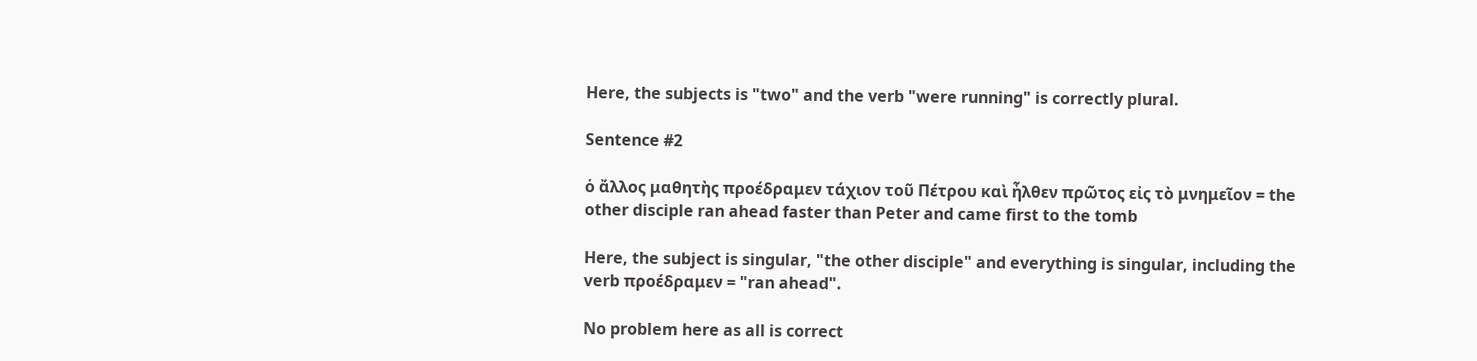Here, the subjects is "two" and the verb "were running" is correctly plural.

Sentence #2

ὁ ἄλλος μαθητὴς προέδραμεν τάχιον τοῦ Πέτρου καὶ ἦλθεν πρῶτος εἰς τὸ μνημεῖον = the other disciple ran ahead faster than Peter and came first to the tomb

Here, the subject is singular, "the other disciple" and everything is singular, including the verb προέδραμεν = "ran ahead".

No problem here as all is correct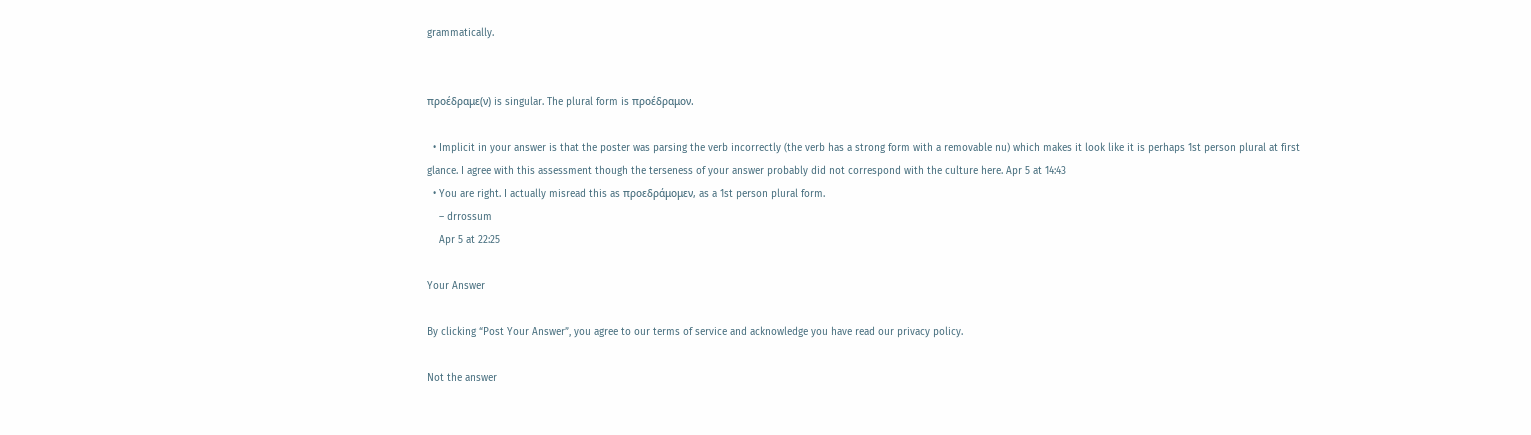grammatically.


προέδραμε(ν) is singular. The plural form is προέδραμον.

  • Implicit in your answer is that the poster was parsing the verb incorrectly (the verb has a strong form with a removable nu) which makes it look like it is perhaps 1st person plural at first glance. I agree with this assessment though the terseness of your answer probably did not correspond with the culture here. Apr 5 at 14:43
  • You are right. I actually misread this as προεδράμομεν, as a 1st person plural form.
    – drrossum
    Apr 5 at 22:25

Your Answer

By clicking “Post Your Answer”, you agree to our terms of service and acknowledge you have read our privacy policy.

Not the answer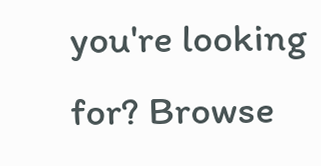you're looking for? Browse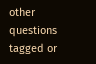other questions tagged or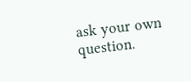ask your own question.